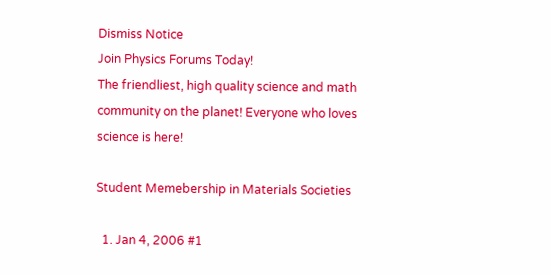Dismiss Notice
Join Physics Forums Today!
The friendliest, high quality science and math community on the planet! Everyone who loves science is here!

Student Memebership in Materials Societies

  1. Jan 4, 2006 #1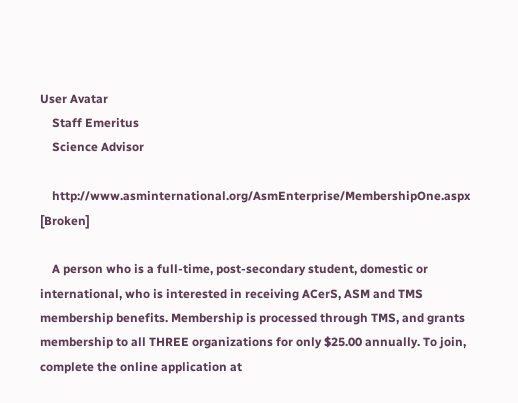User Avatar
    Staff Emeritus
    Science Advisor

    http://www.asminternational.org/AsmEnterprise/MembershipOne.aspx [Broken]

    A person who is a full-time, post-secondary student, domestic or international, who is interested in receiving ACerS, ASM and TMS membership benefits. Membership is processed through TMS, and grants membership to all THREE organizations for only $25.00 annually. To join, complete the online application at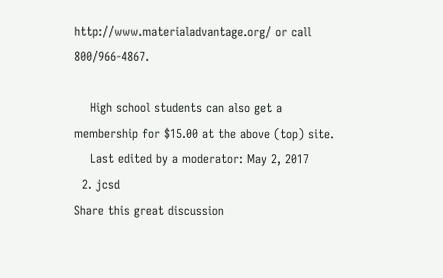http://www.materialadvantage.org/ or call 800/966-4867.

    High school students can also get a membership for $15.00 at the above (top) site.
    Last edited by a moderator: May 2, 2017
  2. jcsd
Share this great discussion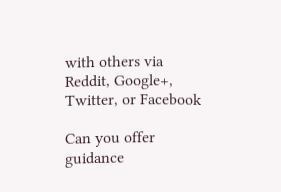with others via Reddit, Google+, Twitter, or Facebook

Can you offer guidance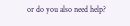or do you also need help?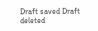Draft saved Draft deleted